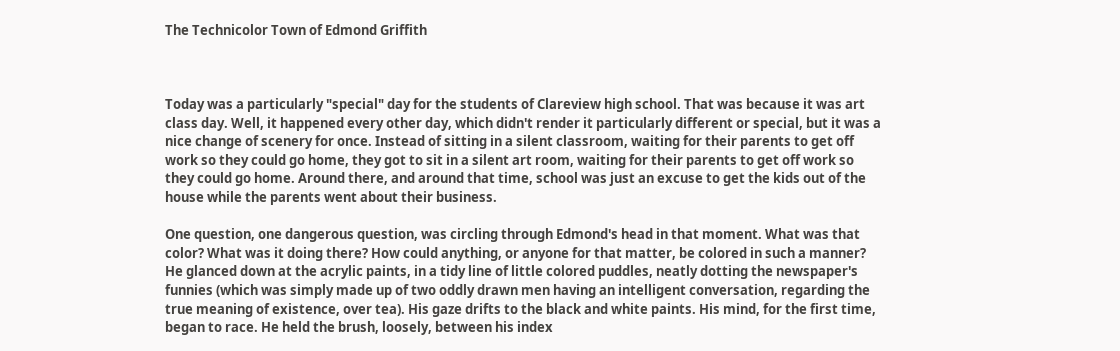The Technicolor Town of Edmond Griffith



Today was a particularly "special" day for the students of Clareview high school. That was because it was art class day. Well, it happened every other day, which didn't render it particularly different or special, but it was a nice change of scenery for once. Instead of sitting in a silent classroom, waiting for their parents to get off work so they could go home, they got to sit in a silent art room, waiting for their parents to get off work so they could go home. Around there, and around that time, school was just an excuse to get the kids out of the house while the parents went about their business.

One question, one dangerous question, was circling through Edmond's head in that moment. What was that color? What was it doing there? How could anything, or anyone for that matter, be colored in such a manner? He glanced down at the acrylic paints, in a tidy line of little colored puddles, neatly dotting the newspaper's funnies (which was simply made up of two oddly drawn men having an intelligent conversation, regarding the true meaning of existence, over tea). His gaze drifts to the black and white paints. His mind, for the first time, began to race. He held the brush, loosely, between his index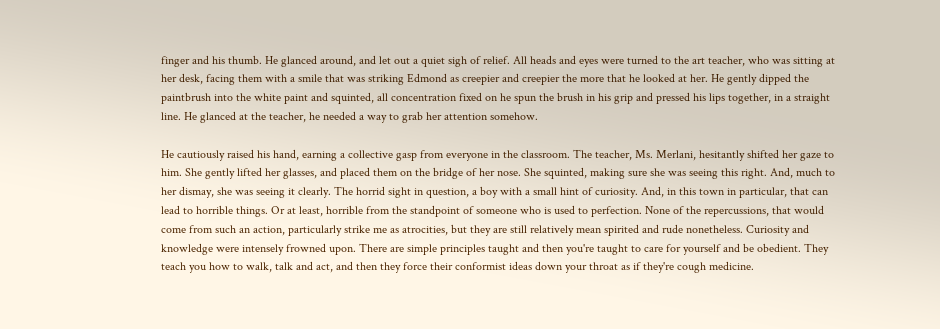finger and his thumb. He glanced around, and let out a quiet sigh of relief. All heads and eyes were turned to the art teacher, who was sitting at her desk, facing them with a smile that was striking Edmond as creepier and creepier the more that he looked at her. He gently dipped the paintbrush into the white paint and squinted, all concentration fixed on he spun the brush in his grip and pressed his lips together, in a straight line. He glanced at the teacher, he needed a way to grab her attention somehow.

He cautiously raised his hand, earning a collective gasp from everyone in the classroom. The teacher, Ms. Merlani, hesitantly shifted her gaze to him. She gently lifted her glasses, and placed them on the bridge of her nose. She squinted, making sure she was seeing this right. And, much to her dismay, she was seeing it clearly. The horrid sight in question, a boy with a small hint of curiosity. And, in this town in particular, that can lead to horrible things. Or at least, horrible from the standpoint of someone who is used to perfection. None of the repercussions, that would come from such an action, particularly strike me as atrocities, but they are still relatively mean spirited and rude nonetheless. Curiosity and knowledge were intensely frowned upon. There are simple principles taught and then you're taught to care for yourself and be obedient. They teach you how to walk, talk and act, and then they force their conformist ideas down your throat as if they're cough medicine.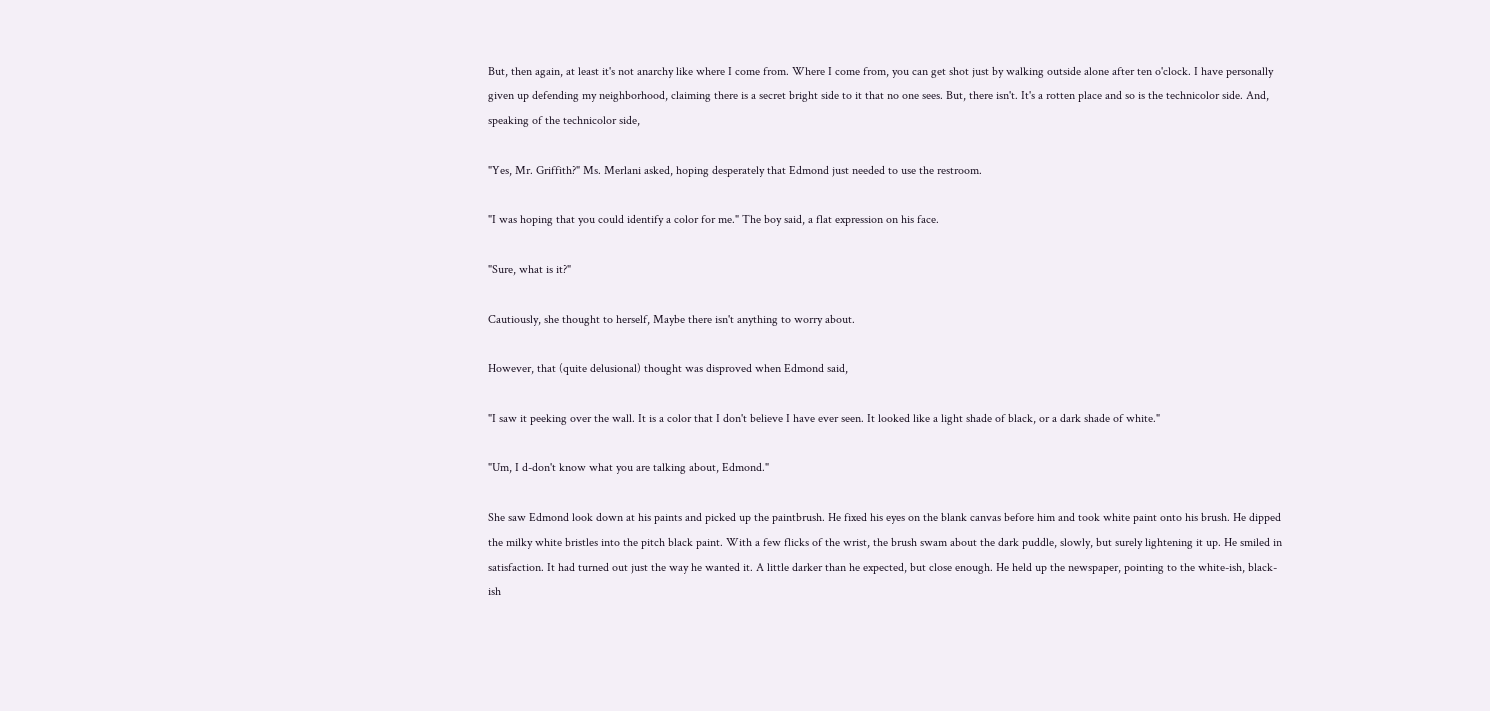But, then again, at least it's not anarchy like where I come from. Where I come from, you can get shot just by walking outside alone after ten o'clock. I have personally given up defending my neighborhood, claiming there is a secret bright side to it that no one sees. But, there isn't. It's a rotten place and so is the technicolor side. And, speaking of the technicolor side,

"Yes, Mr. Griffith?" Ms. Merlani asked, hoping desperately that Edmond just needed to use the restroom.

"I was hoping that you could identify a color for me." The boy said, a flat expression on his face.

"Sure, what is it?"

Cautiously, she thought to herself, Maybe there isn't anything to worry about.

However, that (quite delusional) thought was disproved when Edmond said,

"I saw it peeking over the wall. It is a color that I don't believe I have ever seen. It looked like a light shade of black, or a dark shade of white."

"Um, I d-don't know what you are talking about, Edmond."

She saw Edmond look down at his paints and picked up the paintbrush. He fixed his eyes on the blank canvas before him and took white paint onto his brush. He dipped the milky white bristles into the pitch black paint. With a few flicks of the wrist, the brush swam about the dark puddle, slowly, but surely lightening it up. He smiled in satisfaction. It had turned out just the way he wanted it. A little darker than he expected, but close enough. He held up the newspaper, pointing to the white-ish, black-ish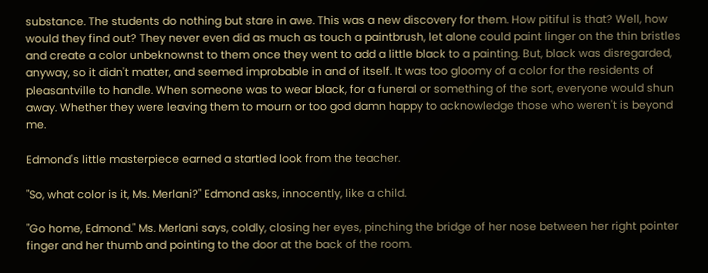substance. The students do nothing but stare in awe. This was a new discovery for them. How pitiful is that? Well, how would they find out? They never even did as much as touch a paintbrush, let alone could paint linger on the thin bristles and create a color unbeknownst to them once they went to add a little black to a painting. But, black was disregarded, anyway, so it didn't matter, and seemed improbable in and of itself. It was too gloomy of a color for the residents of pleasantville to handle. When someone was to wear black, for a funeral or something of the sort, everyone would shun away. Whether they were leaving them to mourn or too god damn happy to acknowledge those who weren't is beyond me.

Edmond's little masterpiece earned a startled look from the teacher.

"So, what color is it, Ms. Merlani?" Edmond asks, innocently, like a child.

"Go home, Edmond." Ms. Merlani says, coldly, closing her eyes, pinching the bridge of her nose between her right pointer finger and her thumb and pointing to the door at the back of the room.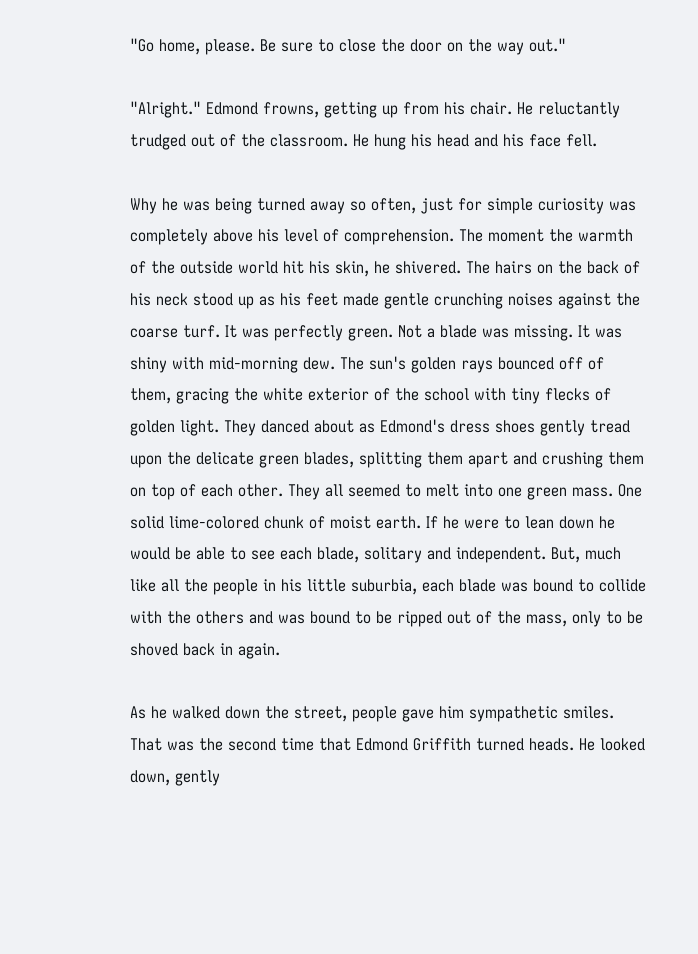"Go home, please. Be sure to close the door on the way out."

"Alright." Edmond frowns, getting up from his chair. He reluctantly trudged out of the classroom. He hung his head and his face fell.

Why he was being turned away so often, just for simple curiosity was completely above his level of comprehension. The moment the warmth of the outside world hit his skin, he shivered. The hairs on the back of his neck stood up as his feet made gentle crunching noises against the coarse turf. It was perfectly green. Not a blade was missing. It was shiny with mid-morning dew. The sun's golden rays bounced off of them, gracing the white exterior of the school with tiny flecks of golden light. They danced about as Edmond's dress shoes gently tread upon the delicate green blades, splitting them apart and crushing them on top of each other. They all seemed to melt into one green mass. One solid lime-colored chunk of moist earth. If he were to lean down he would be able to see each blade, solitary and independent. But, much like all the people in his little suburbia, each blade was bound to collide with the others and was bound to be ripped out of the mass, only to be shoved back in again.

As he walked down the street, people gave him sympathetic smiles. That was the second time that Edmond Griffith turned heads. He looked down, gently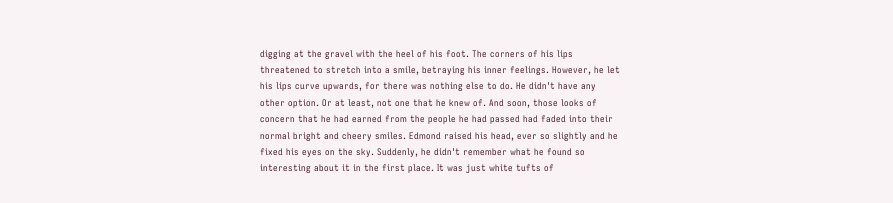digging at the gravel with the heel of his foot. The corners of his lips threatened to stretch into a smile, betraying his inner feelings. However, he let his lips curve upwards, for there was nothing else to do. He didn't have any other option. Or at least, not one that he knew of. And soon, those looks of concern that he had earned from the people he had passed had faded into their normal bright and cheery smiles. Edmond raised his head, ever so slightly and he fixed his eyes on the sky. Suddenly, he didn't remember what he found so interesting about it in the first place. It was just white tufts of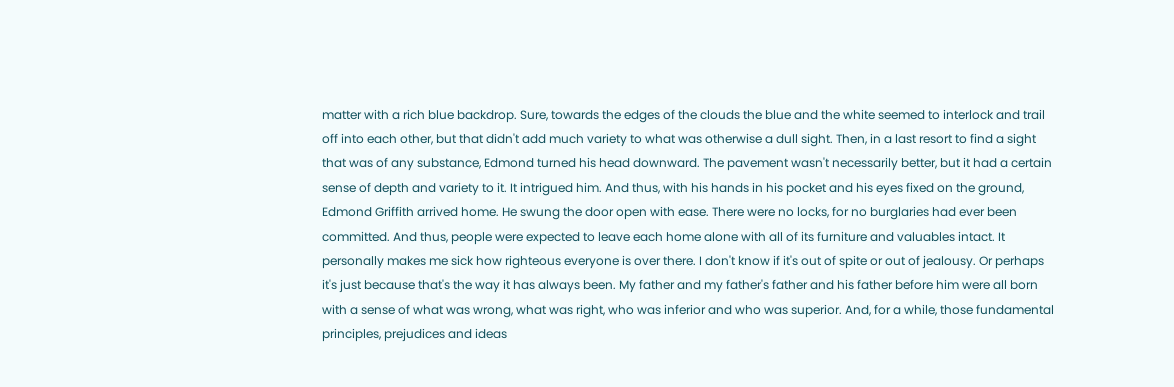matter with a rich blue backdrop. Sure, towards the edges of the clouds the blue and the white seemed to interlock and trail off into each other, but that didn't add much variety to what was otherwise a dull sight. Then, in a last resort to find a sight that was of any substance, Edmond turned his head downward. The pavement wasn't necessarily better, but it had a certain sense of depth and variety to it. It intrigued him. And thus, with his hands in his pocket and his eyes fixed on the ground, Edmond Griffith arrived home. He swung the door open with ease. There were no locks, for no burglaries had ever been committed. And thus, people were expected to leave each home alone with all of its furniture and valuables intact. It personally makes me sick how righteous everyone is over there. I don't know if it's out of spite or out of jealousy. Or perhaps it's just because that's the way it has always been. My father and my father's father and his father before him were all born with a sense of what was wrong, what was right, who was inferior and who was superior. And, for a while, those fundamental principles, prejudices and ideas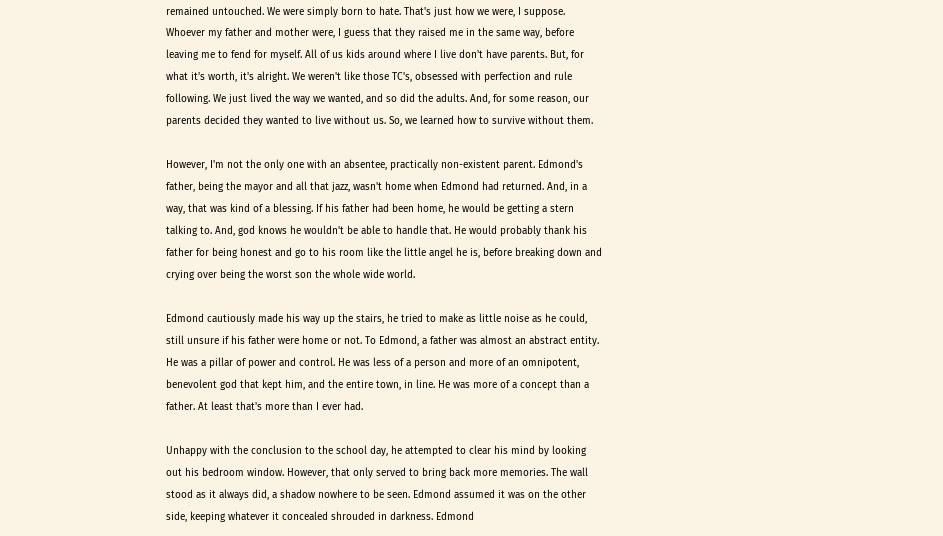remained untouched. We were simply born to hate. That's just how we were, I suppose. Whoever my father and mother were, I guess that they raised me in the same way, before leaving me to fend for myself. All of us kids around where I live don't have parents. But, for what it's worth, it's alright. We weren't like those TC's, obsessed with perfection and rule following. We just lived the way we wanted, and so did the adults. And, for some reason, our parents decided they wanted to live without us. So, we learned how to survive without them.

However, I'm not the only one with an absentee, practically non-existent parent. Edmond's father, being the mayor and all that jazz, wasn't home when Edmond had returned. And, in a way, that was kind of a blessing. If his father had been home, he would be getting a stern talking to. And, god knows he wouldn't be able to handle that. He would probably thank his father for being honest and go to his room like the little angel he is, before breaking down and crying over being the worst son the whole wide world.

Edmond cautiously made his way up the stairs, he tried to make as little noise as he could, still unsure if his father were home or not. To Edmond, a father was almost an abstract entity. He was a pillar of power and control. He was less of a person and more of an omnipotent, benevolent god that kept him, and the entire town, in line. He was more of a concept than a father. At least that's more than I ever had.

Unhappy with the conclusion to the school day, he attempted to clear his mind by looking out his bedroom window. However, that only served to bring back more memories. The wall stood as it always did, a shadow nowhere to be seen. Edmond assumed it was on the other side, keeping whatever it concealed shrouded in darkness. Edmond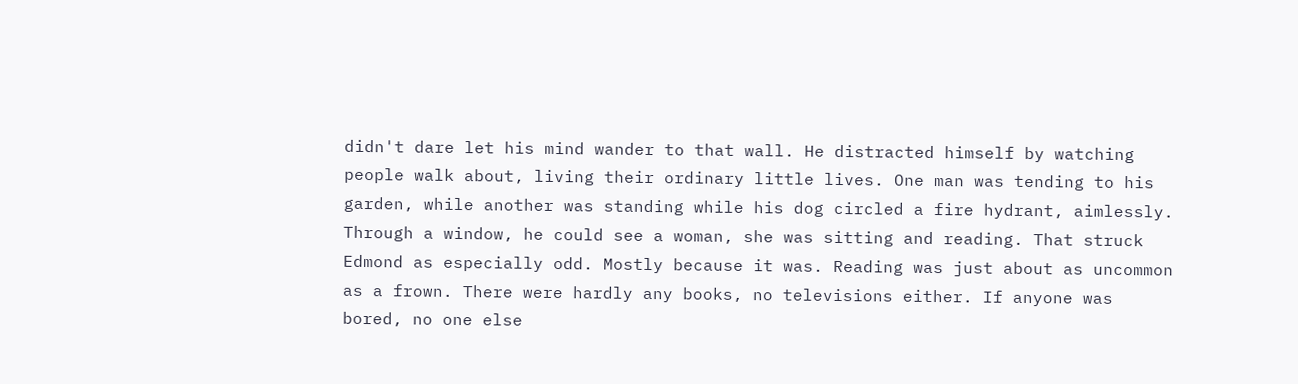didn't dare let his mind wander to that wall. He distracted himself by watching people walk about, living their ordinary little lives. One man was tending to his garden, while another was standing while his dog circled a fire hydrant, aimlessly. Through a window, he could see a woman, she was sitting and reading. That struck Edmond as especially odd. Mostly because it was. Reading was just about as uncommon as a frown. There were hardly any books, no televisions either. If anyone was bored, no one else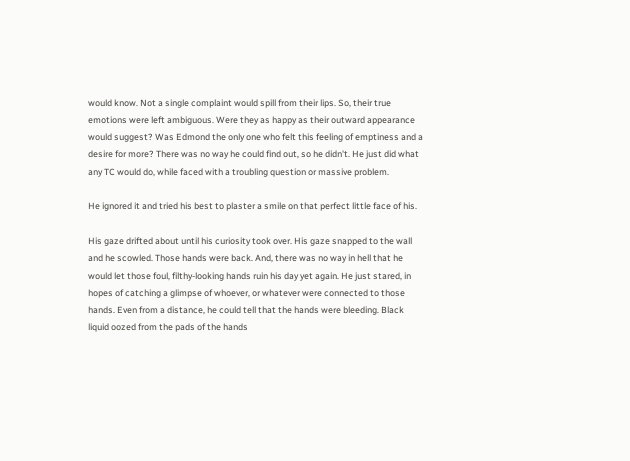would know. Not a single complaint would spill from their lips. So, their true emotions were left ambiguous. Were they as happy as their outward appearance would suggest? Was Edmond the only one who felt this feeling of emptiness and a desire for more? There was no way he could find out, so he didn't. He just did what any TC would do, while faced with a troubling question or massive problem.

He ignored it and tried his best to plaster a smile on that perfect little face of his.

His gaze drifted about until his curiosity took over. His gaze snapped to the wall and he scowled. Those hands were back. And, there was no way in hell that he would let those foul, filthy-looking hands ruin his day yet again. He just stared, in hopes of catching a glimpse of whoever, or whatever were connected to those hands. Even from a distance, he could tell that the hands were bleeding. Black liquid oozed from the pads of the hands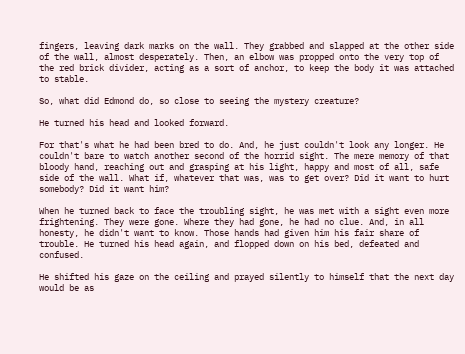fingers, leaving dark marks on the wall. They grabbed and slapped at the other side of the wall, almost desperately. Then, an elbow was propped onto the very top of the red brick divider, acting as a sort of anchor, to keep the body it was attached to stable.

So, what did Edmond do, so close to seeing the mystery creature?

He turned his head and looked forward.

For that's what he had been bred to do. And, he just couldn't look any longer. He couldn't bare to watch another second of the horrid sight. The mere memory of that bloody hand, reaching out and grasping at his light, happy and most of all, safe side of the wall. What if, whatever that was, was to get over? Did it want to hurt somebody? Did it want him?

When he turned back to face the troubling sight, he was met with a sight even more frightening. They were gone. Where they had gone, he had no clue. And, in all honesty, he didn't want to know. Those hands had given him his fair share of trouble. He turned his head again, and flopped down on his bed, defeated and confused.

He shifted his gaze on the ceiling and prayed silently to himself that the next day would be as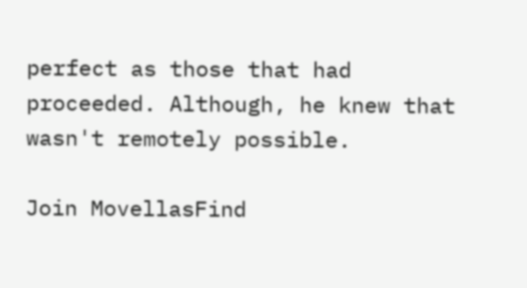perfect as those that had proceeded. Although, he knew that wasn't remotely possible.

Join MovellasFind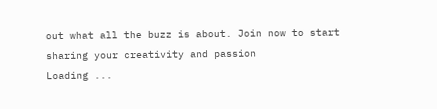out what all the buzz is about. Join now to start sharing your creativity and passion
Loading ...